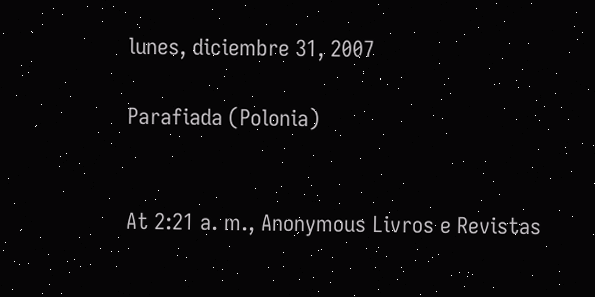lunes, diciembre 31, 2007

Parafiada (Polonia)


At 2:21 a. m., Anonymous Livros e Revistas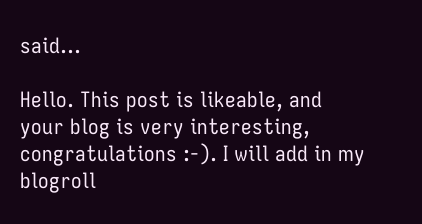said...

Hello. This post is likeable, and your blog is very interesting, congratulations :-). I will add in my blogroll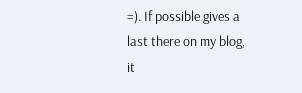=). If possible gives a last there on my blog, it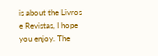is about the Livros e Revistas, I hope you enjoy. The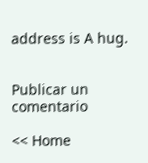address is A hug.


Publicar un comentario

<< Home